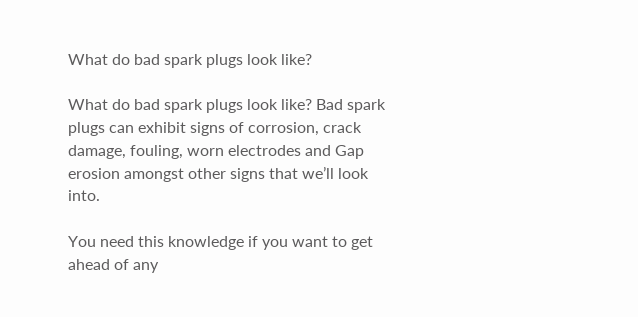What do bad spark plugs look like?

What do bad spark plugs look like? Bad spark plugs can exhibit signs of corrosion, crack damage, fouling, worn electrodes and Gap erosion amongst other signs that we’ll look into.

You need this knowledge if you want to get ahead of any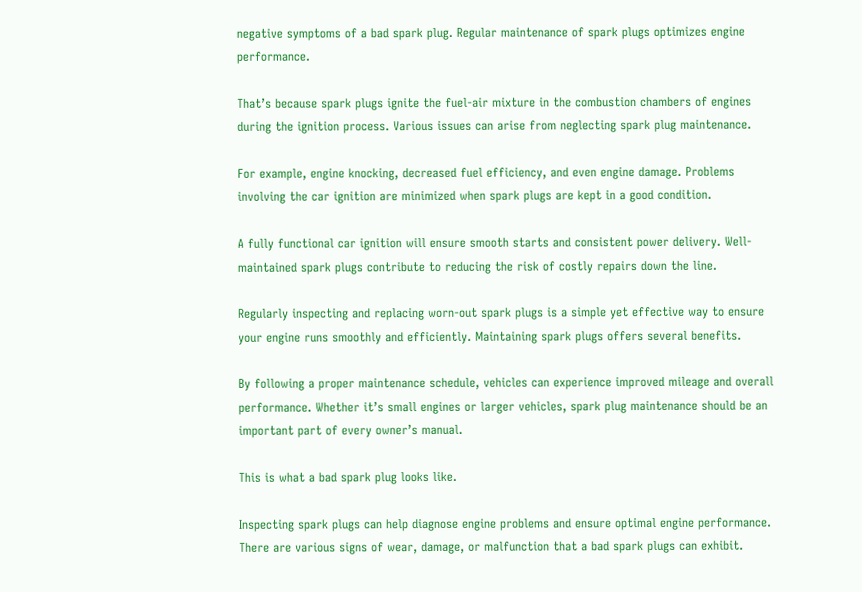negative symptoms of a bad spark plug. Regular maintenance of spark plugs optimizes engine performance.

That’s because spark plugs ignite the fuel-air mixture in the combustion chambers of engines during the ignition process. Various issues can arise from neglecting spark plug maintenance.

For example, engine knocking, decreased fuel efficiency, and even engine damage. Problems involving the car ignition are minimized when spark plugs are kept in a good condition.

A fully functional car ignition will ensure smooth starts and consistent power delivery. Well-maintained spark plugs contribute to reducing the risk of costly repairs down the line.

Regularly inspecting and replacing worn-out spark plugs is a simple yet effective way to ensure your engine runs smoothly and efficiently. Maintaining spark plugs offers several benefits.

By following a proper maintenance schedule, vehicles can experience improved mileage and overall performance. Whether it’s small engines or larger vehicles, spark plug maintenance should be an important part of every owner’s manual.

This is what a bad spark plug looks like.

Inspecting spark plugs can help diagnose engine problems and ensure optimal engine performance. There are various signs of wear, damage, or malfunction that a bad spark plugs can exhibit.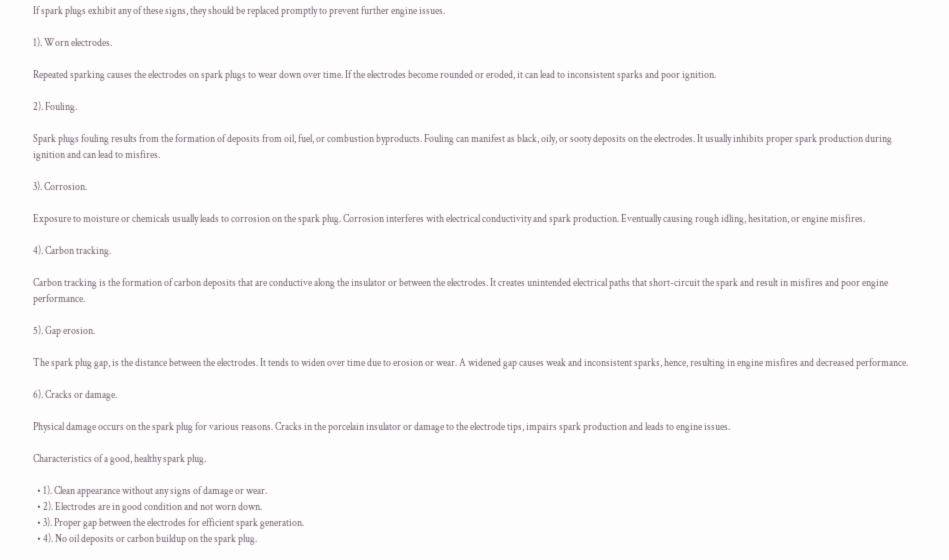If spark plugs exhibit any of these signs, they should be replaced promptly to prevent further engine issues.

1). Worn electrodes.

Repeated sparking causes the electrodes on spark plugs to wear down over time. If the electrodes become rounded or eroded, it can lead to inconsistent sparks and poor ignition.

2). Fouling.

Spark plugs fouling results from the formation of deposits from oil, fuel, or combustion byproducts. Fouling can manifest as black, oily, or sooty deposits on the electrodes. It usually inhibits proper spark production during ignition and can lead to misfires.

3). Corrosion.

Exposure to moisture or chemicals usually leads to corrosion on the spark plug. Corrosion interferes with electrical conductivity and spark production. Eventually causing rough idling, hesitation, or engine misfires.

4). Carbon tracking.

Carbon tracking is the formation of carbon deposits that are conductive along the insulator or between the electrodes. It creates unintended electrical paths that short-circuit the spark and result in misfires and poor engine performance.

5). Gap erosion.

The spark plug gap, is the distance between the electrodes. It tends to widen over time due to erosion or wear. A widened gap causes weak and inconsistent sparks, hence, resulting in engine misfires and decreased performance.

6). Cracks or damage.

Physical damage occurs on the spark plug for various reasons. Cracks in the porcelain insulator or damage to the electrode tips, impairs spark production and leads to engine issues.

Characteristics of a good, healthy spark plug.

  • 1). Clean appearance without any signs of damage or wear.
  • 2). Electrodes are in good condition and not worn down.
  • 3). Proper gap between the electrodes for efficient spark generation.
  • 4). No oil deposits or carbon buildup on the spark plug.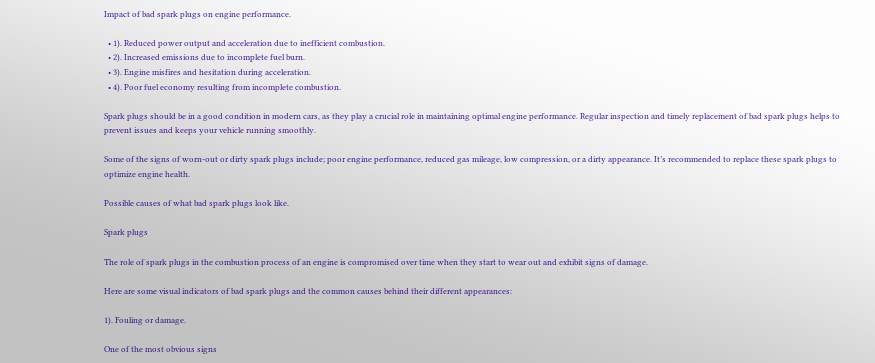Impact of bad spark plugs on engine performance.

  • 1). Reduced power output and acceleration due to inefficient combustion.
  • 2). Increased emissions due to incomplete fuel burn.
  • 3). Engine misfires and hesitation during acceleration.
  • 4). Poor fuel economy resulting from incomplete combustion.

Spark plugs should be in a good condition in modern cars, as they play a crucial role in maintaining optimal engine performance. Regular inspection and timely replacement of bad spark plugs helps to prevent issues and keeps your vehicle running smoothly.

Some of the signs of worn-out or dirty spark plugs include; poor engine performance, reduced gas mileage, low compression, or a dirty appearance. It’s recommended to replace these spark plugs to optimize engine health.

Possible causes of what bad spark plugs look like.

Spark plugs

The role of spark plugs in the combustion process of an engine is compromised over time when they start to wear out and exhibit signs of damage.

Here are some visual indicators of bad spark plugs and the common causes behind their different appearances:

1). Fouling or damage.

One of the most obvious signs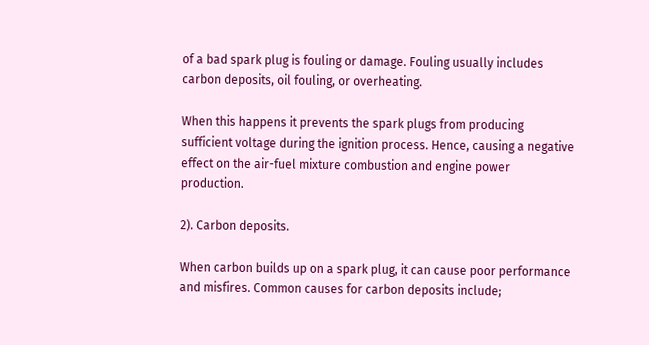of a bad spark plug is fouling or damage. Fouling usually includes carbon deposits, oil fouling, or overheating.

When this happens it prevents the spark plugs from producing sufficient voltage during the ignition process. Hence, causing a negative effect on the air-fuel mixture combustion and engine power production.

2). Carbon deposits.

When carbon builds up on a spark plug, it can cause poor performance and misfires. Common causes for carbon deposits include;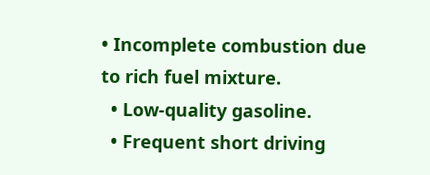• Incomplete combustion due to rich fuel mixture.
  • Low-quality gasoline.
  • Frequent short driving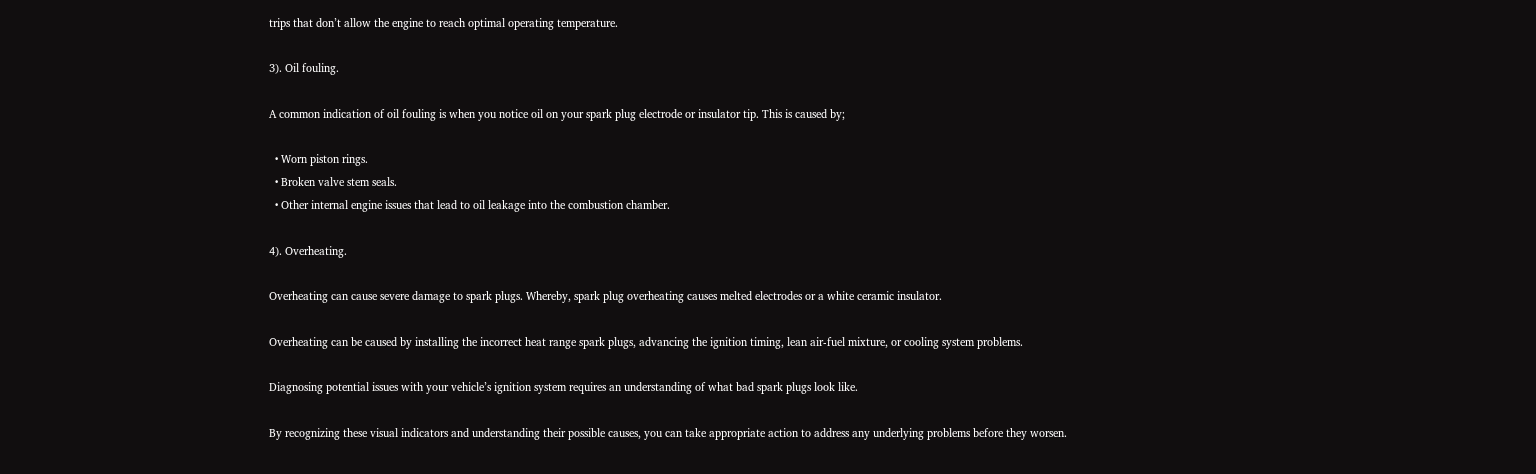trips that don’t allow the engine to reach optimal operating temperature.

3). Oil fouling.

A common indication of oil fouling is when you notice oil on your spark plug electrode or insulator tip. This is caused by;

  • Worn piston rings.
  • Broken valve stem seals.
  • Other internal engine issues that lead to oil leakage into the combustion chamber.

4). Overheating.

Overheating can cause severe damage to spark plugs. Whereby, spark plug overheating causes melted electrodes or a white ceramic insulator.

Overheating can be caused by installing the incorrect heat range spark plugs, advancing the ignition timing, lean air-fuel mixture, or cooling system problems.

Diagnosing potential issues with your vehicle’s ignition system requires an understanding of what bad spark plugs look like.

By recognizing these visual indicators and understanding their possible causes, you can take appropriate action to address any underlying problems before they worsen.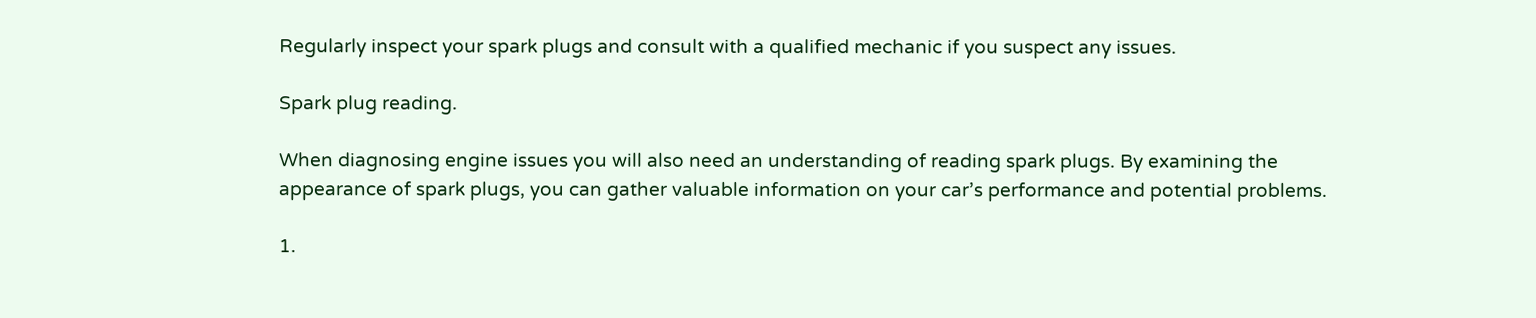Regularly inspect your spark plugs and consult with a qualified mechanic if you suspect any issues.

Spark plug reading.

When diagnosing engine issues you will also need an understanding of reading spark plugs. By examining the appearance of spark plugs, you can gather valuable information on your car’s performance and potential problems.

1.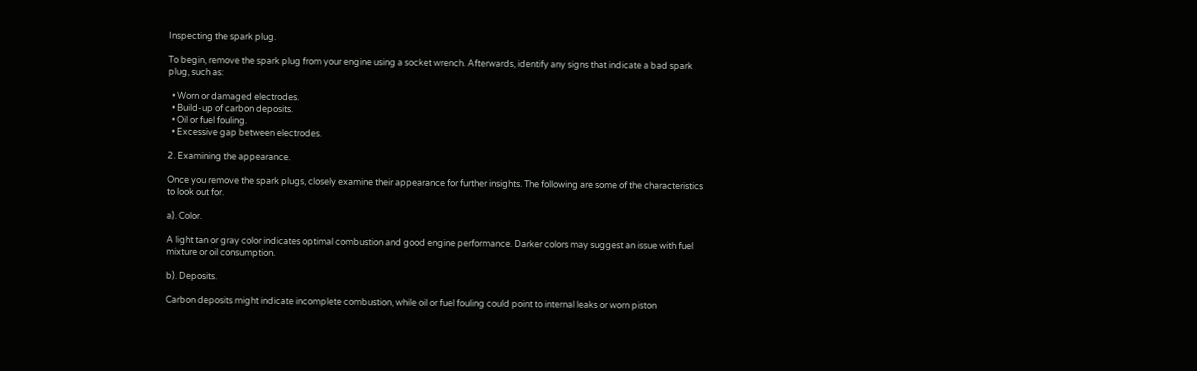Inspecting the spark plug.

To begin, remove the spark plug from your engine using a socket wrench. Afterwards, identify any signs that indicate a bad spark plug, such as:

  • Worn or damaged electrodes.
  • Build-up of carbon deposits.
  • Oil or fuel fouling.
  • Excessive gap between electrodes.

2. Examining the appearance.

Once you remove the spark plugs, closely examine their appearance for further insights. The following are some of the characteristics to look out for.

a). Color.

A light tan or gray color indicates optimal combustion and good engine performance. Darker colors may suggest an issue with fuel mixture or oil consumption.

b). Deposits.

Carbon deposits might indicate incomplete combustion, while oil or fuel fouling could point to internal leaks or worn piston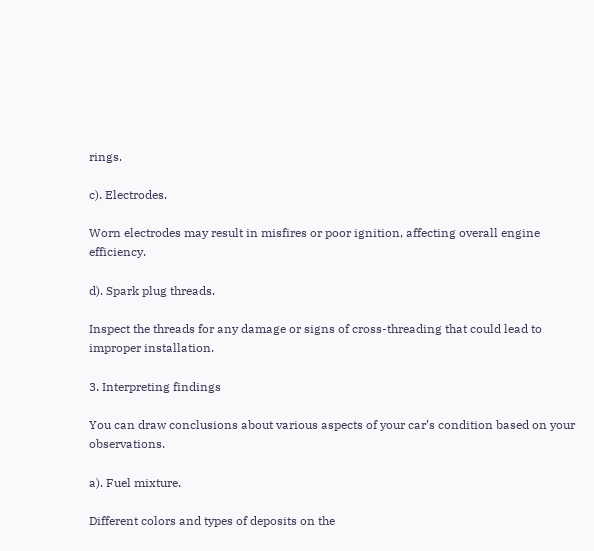rings.

c). Electrodes.

Worn electrodes may result in misfires or poor ignition, affecting overall engine efficiency.

d). Spark plug threads.

Inspect the threads for any damage or signs of cross-threading that could lead to improper installation.

3. Interpreting findings

You can draw conclusions about various aspects of your car’s condition based on your observations.

a). Fuel mixture.

Different colors and types of deposits on the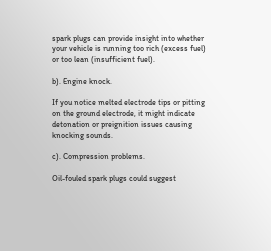spark plugs can provide insight into whether your vehicle is running too rich (excess fuel) or too lean (insufficient fuel).

b). Engine knock.

If you notice melted electrode tips or pitting on the ground electrode, it might indicate detonation or preignition issues causing knocking sounds.

c). Compression problems.

Oil-fouled spark plugs could suggest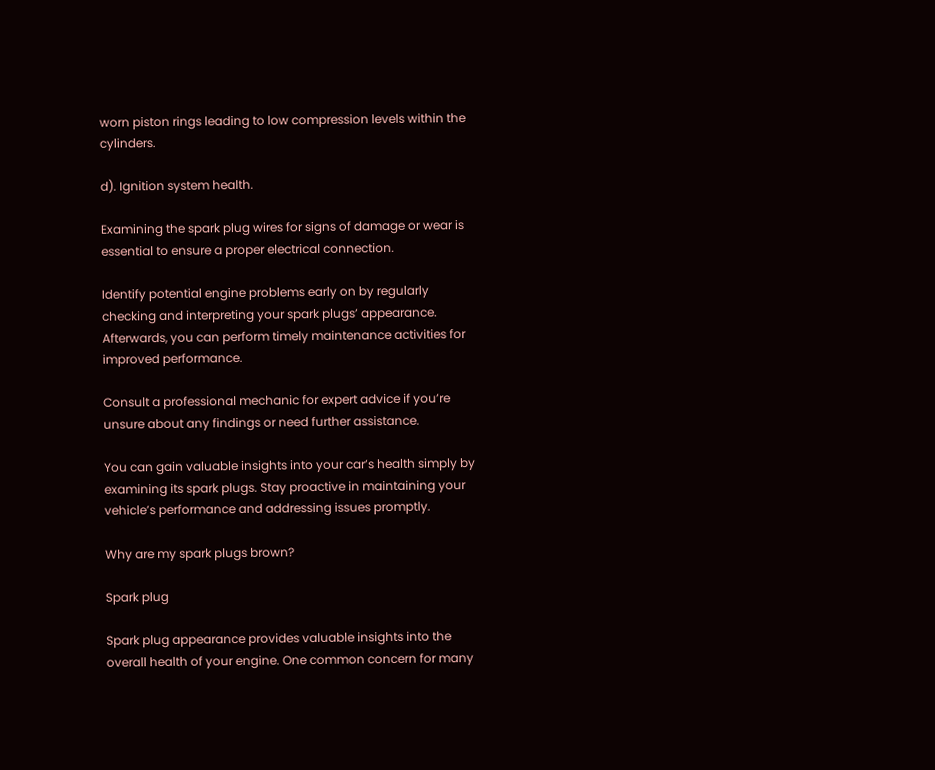worn piston rings leading to low compression levels within the cylinders.

d). Ignition system health.

Examining the spark plug wires for signs of damage or wear is essential to ensure a proper electrical connection.

Identify potential engine problems early on by regularly checking and interpreting your spark plugs’ appearance. Afterwards, you can perform timely maintenance activities for improved performance.

Consult a professional mechanic for expert advice if you’re unsure about any findings or need further assistance.

You can gain valuable insights into your car’s health simply by examining its spark plugs. Stay proactive in maintaining your vehicle’s performance and addressing issues promptly.

Why are my spark plugs brown?

Spark plug

Spark plug appearance provides valuable insights into the overall health of your engine. One common concern for many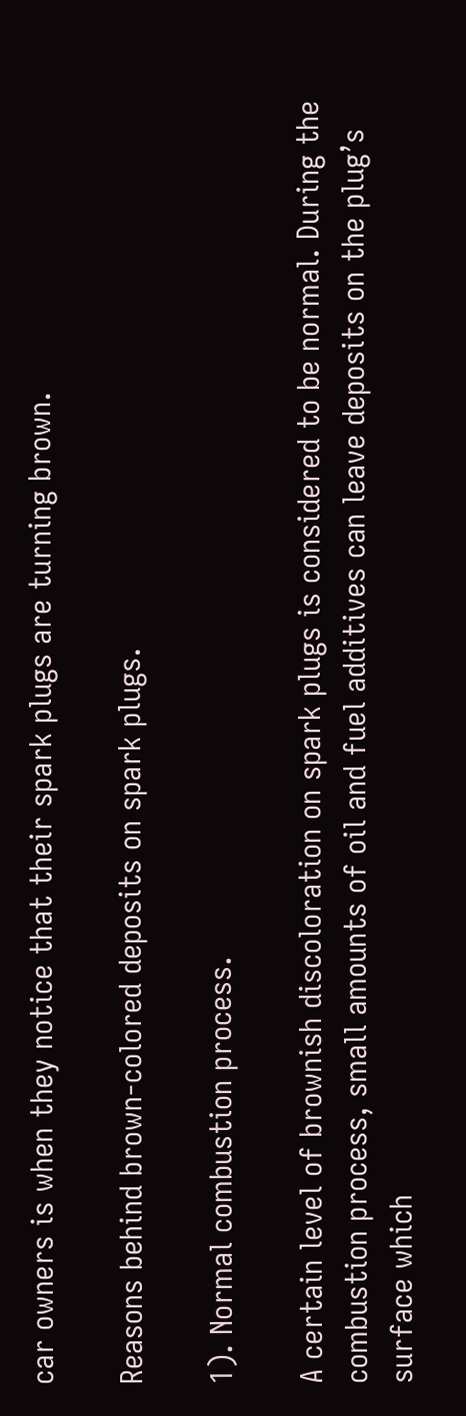car owners is when they notice that their spark plugs are turning brown.

Reasons behind brown-colored deposits on spark plugs.

1). Normal combustion process.

A certain level of brownish discoloration on spark plugs is considered to be normal. During the combustion process, small amounts of oil and fuel additives can leave deposits on the plug’s surface which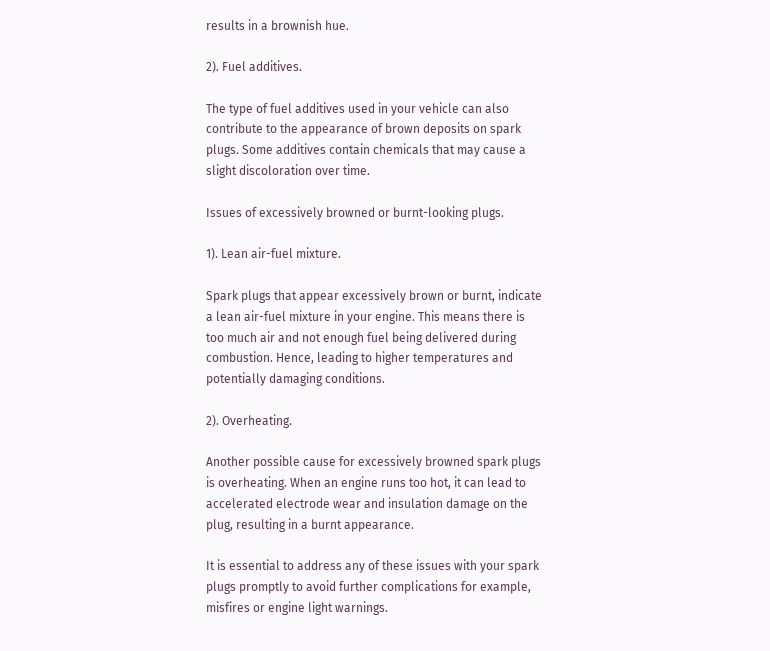results in a brownish hue.

2). Fuel additives.

The type of fuel additives used in your vehicle can also contribute to the appearance of brown deposits on spark plugs. Some additives contain chemicals that may cause a slight discoloration over time.

Issues of excessively browned or burnt-looking plugs.

1). Lean air-fuel mixture.

Spark plugs that appear excessively brown or burnt, indicate a lean air-fuel mixture in your engine. This means there is too much air and not enough fuel being delivered during combustion. Hence, leading to higher temperatures and potentially damaging conditions.

2). Overheating.

Another possible cause for excessively browned spark plugs is overheating. When an engine runs too hot, it can lead to accelerated electrode wear and insulation damage on the plug, resulting in a burnt appearance.

It is essential to address any of these issues with your spark plugs promptly to avoid further complications for example, misfires or engine light warnings.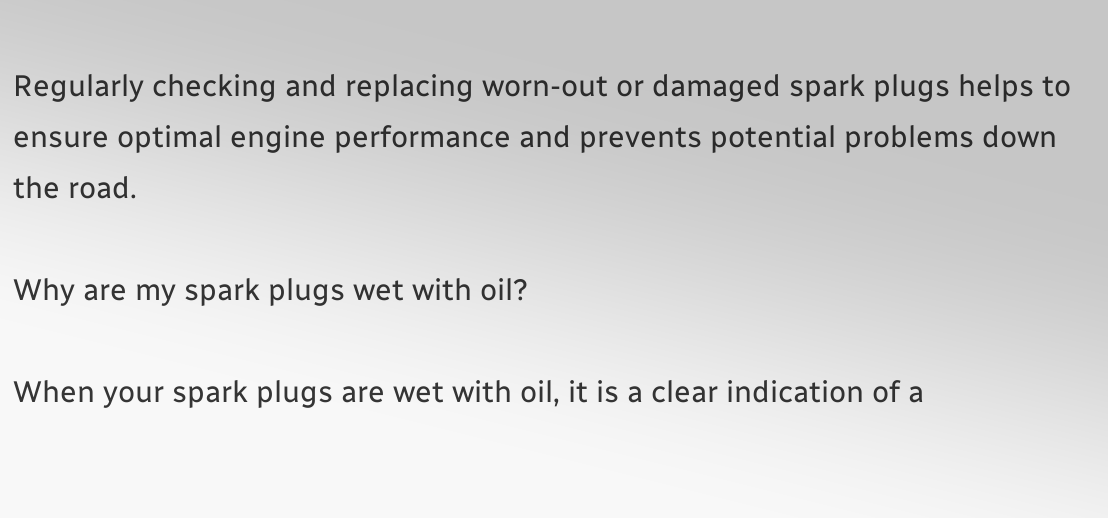Regularly checking and replacing worn-out or damaged spark plugs helps to ensure optimal engine performance and prevents potential problems down the road.

Why are my spark plugs wet with oil?

When your spark plugs are wet with oil, it is a clear indication of a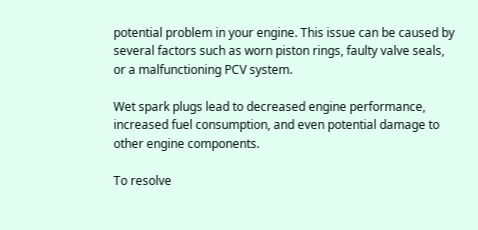potential problem in your engine. This issue can be caused by several factors such as worn piston rings, faulty valve seals, or a malfunctioning PCV system.

Wet spark plugs lead to decreased engine performance, increased fuel consumption, and even potential damage to other engine components.

To resolve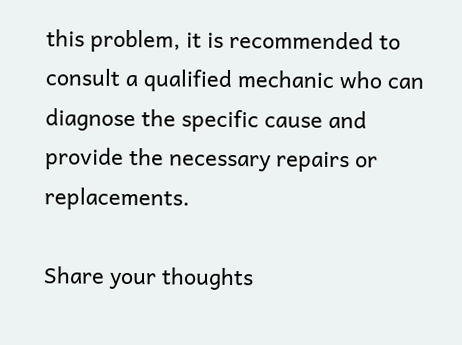this problem, it is recommended to consult a qualified mechanic who can diagnose the specific cause and provide the necessary repairs or replacements.

Share your thoughts